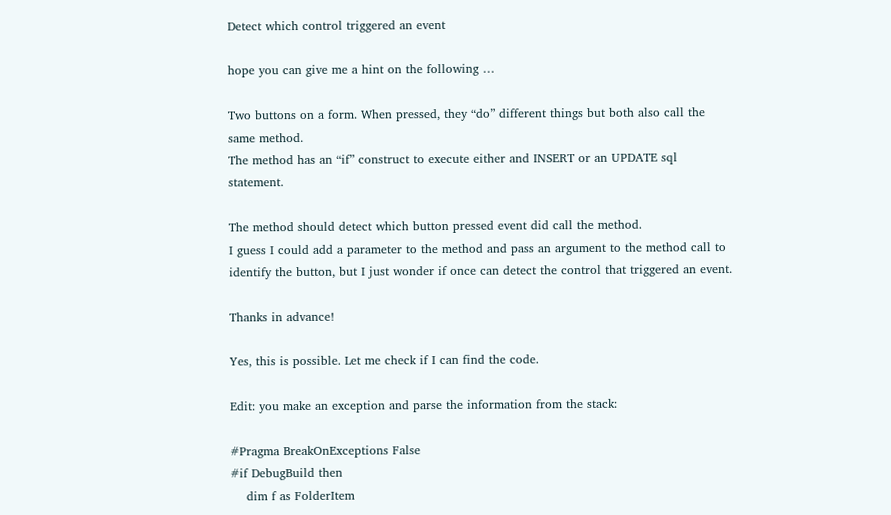Detect which control triggered an event

hope you can give me a hint on the following …

Two buttons on a form. When pressed, they “do” different things but both also call the same method.
The method has an “if” construct to execute either and INSERT or an UPDATE sql statement.

The method should detect which button pressed event did call the method.
I guess I could add a parameter to the method and pass an argument to the method call to identify the button, but I just wonder if once can detect the control that triggered an event.

Thanks in advance!

Yes, this is possible. Let me check if I can find the code.

Edit: you make an exception and parse the information from the stack:

#Pragma BreakOnExceptions False
#if DebugBuild then
    dim f as FolderItem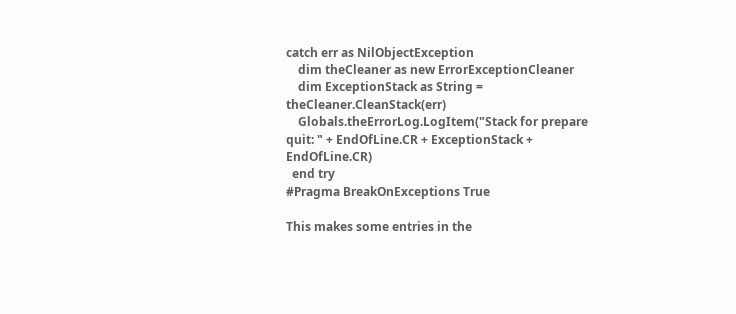catch err as NilObjectException
    dim theCleaner as new ErrorExceptionCleaner
    dim ExceptionStack as String = theCleaner.CleanStack(err)
    Globals.theErrorLog.LogItem("Stack for prepare quit: " + EndOfLine.CR + ExceptionStack + EndOfLine.CR)
  end try
#Pragma BreakOnExceptions True

This makes some entries in the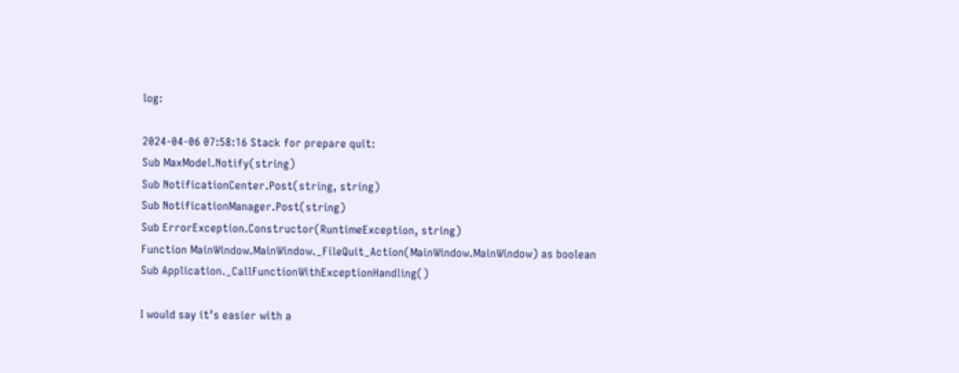log:

2024-04-06 07:58:16 Stack for prepare quit:
Sub MaxModel.Notify(string)
Sub NotificationCenter.Post(string, string)
Sub NotificationManager.Post(string)
Sub ErrorException.Constructor(RuntimeException, string)
Function MainWindow.MainWindow._FileQuit_Action(MainWindow.MainWindow) as boolean
Sub Application._CallFunctionWithExceptionHandling()

I would say it’s easier with a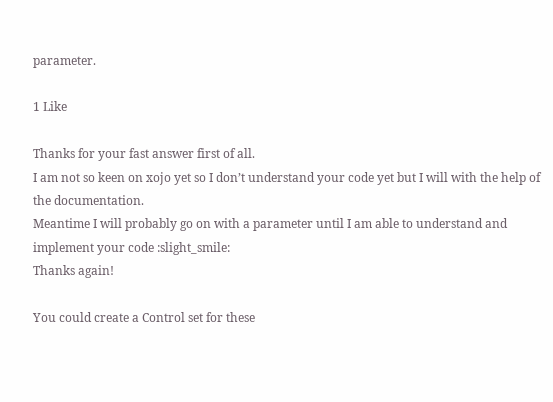parameter.

1 Like

Thanks for your fast answer first of all.
I am not so keen on xojo yet so I don’t understand your code yet but I will with the help of the documentation.
Meantime I will probably go on with a parameter until I am able to understand and implement your code :slight_smile:
Thanks again!

You could create a Control set for these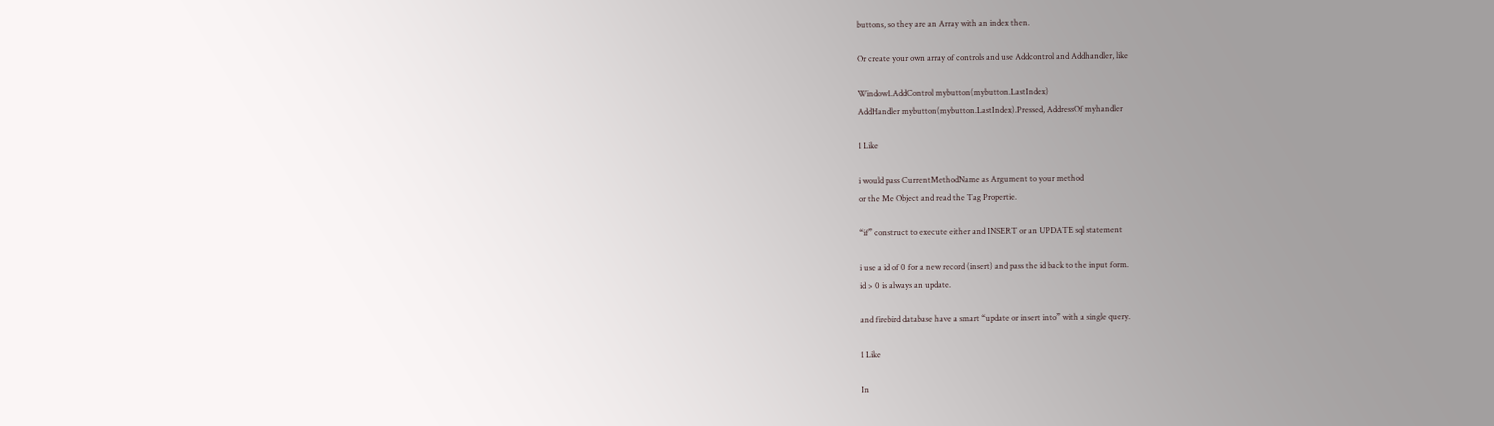buttons, so they are an Array with an index then.

Or create your own array of controls and use Addcontrol and Addhandler, like

Window1.AddControl mybutton(mybutton.LastIndex)
AddHandler mybutton(mybutton.LastIndex).Pressed, AddressOf myhandler

1 Like

i would pass CurrentMethodName as Argument to your method
or the Me Object and read the Tag Propertie.

“if” construct to execute either and INSERT or an UPDATE sql statement

i use a id of 0 for a new record (insert) and pass the id back to the input form.
id > 0 is always an update.

and firebird database have a smart “update or insert into” with a single query.

1 Like

In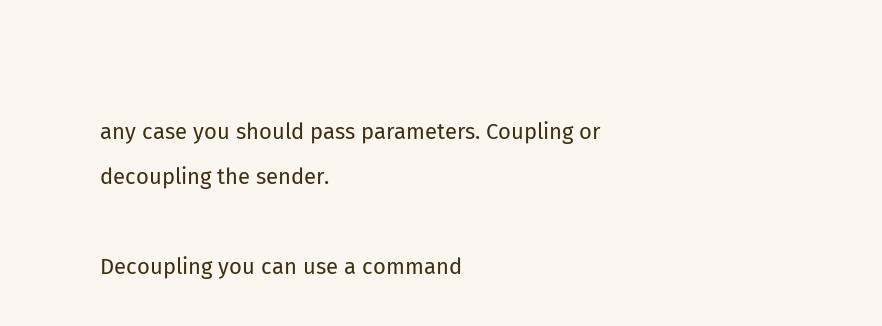any case you should pass parameters. Coupling or decoupling the sender.

Decoupling you can use a command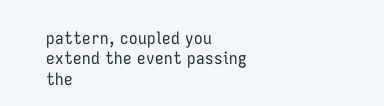pattern, coupled you extend the event passing the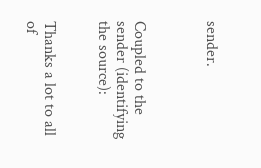sender.



Coupled to the sender (identifying the source):


Thanks a lot to all of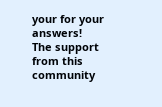your for your answers!
The support from this community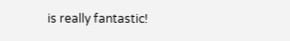is really fantastic!